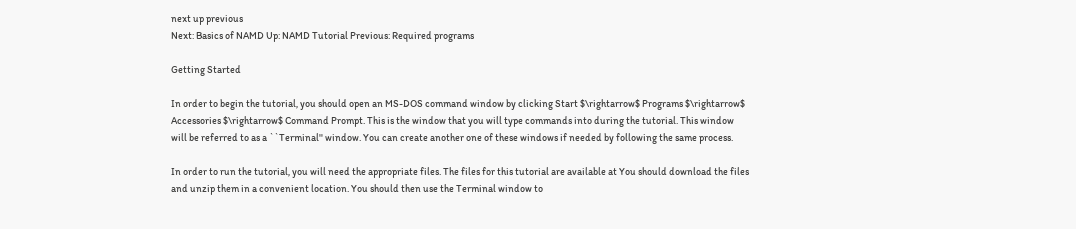next up previous
Next: Basics of NAMD Up: NAMD Tutorial Previous: Required programs

Getting Started

In order to begin the tutorial, you should open an MS-DOS command window by clicking Start $\rightarrow$ Programs $\rightarrow$ Accessories $\rightarrow$ Command Prompt. This is the window that you will type commands into during the tutorial. This window will be referred to as a ``Terminal'' window. You can create another one of these windows if needed by following the same process.

In order to run the tutorial, you will need the appropriate files. The files for this tutorial are available at You should download the files and unzip them in a convenient location. You should then use the Terminal window to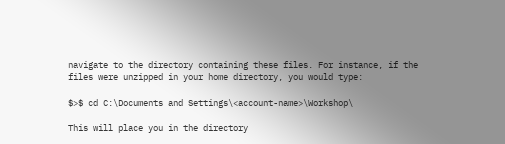navigate to the directory containing these files. For instance, if the files were unzipped in your home directory, you would type:

$>$ cd C:\Documents and Settings\<account-name>\Workshop\

This will place you in the directory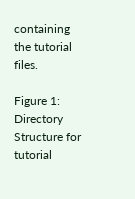containing the tutorial files.

Figure 1: Directory Structure for tutorial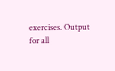exercises. Output for all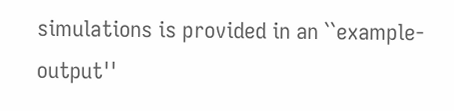simulations is provided in an ``example-output''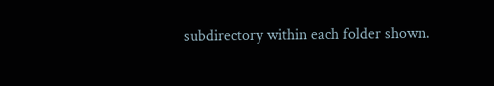subdirectory within each folder shown.